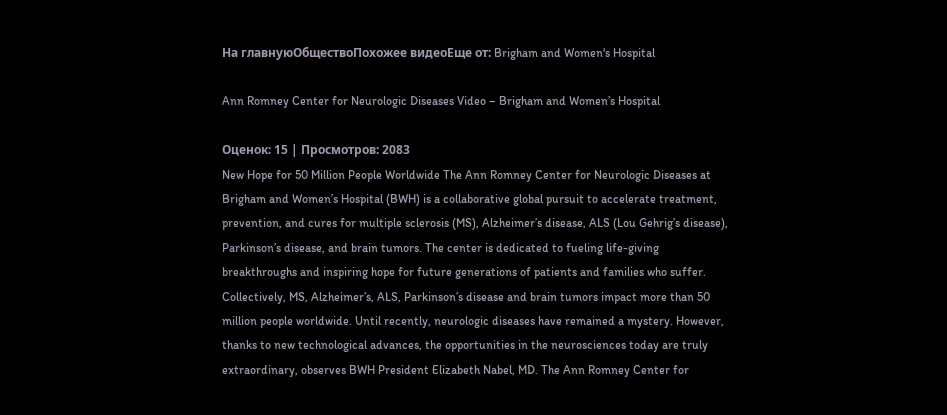На главнуюОбществоПохожее видеоЕще от: Brigham and Women's Hospital

Ann Romney Center for Neurologic Diseases Video – Brigham and Women’s Hospital

Оценок: 15 | Просмотров: 2083
New Hope for 50 Million People Worldwide The Ann Romney Center for Neurologic Diseases at Brigham and Women’s Hospital (BWH) is a collaborative global pursuit to accelerate treatment, prevention, and cures for multiple sclerosis (MS), Alzheimer’s disease, ALS (Lou Gehrig’s disease), Parkinson’s disease, and brain tumors. The center is dedicated to fueling life-giving breakthroughs and inspiring hope for future generations of patients and families who suffer. Collectively, MS, Alzheimer’s, ALS, Parkinson’s disease and brain tumors impact more than 50 million people worldwide. Until recently, neurologic diseases have remained a mystery. However, thanks to new technological advances, the opportunities in the neurosciences today are truly extraordinary, observes BWH President Elizabeth Nabel, MD. The Ann Romney Center for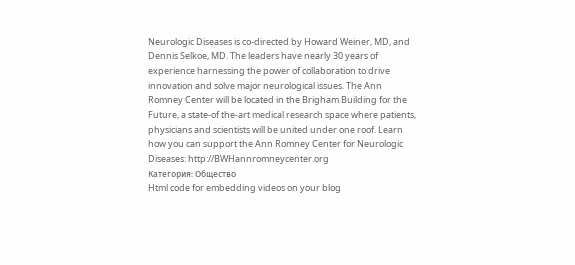Neurologic Diseases is co-directed by Howard Weiner, MD, and Dennis Selkoe, MD. The leaders have nearly 30 years of experience harnessing the power of collaboration to drive innovation and solve major neurological issues. The Ann Romney Center will be located in the Brigham Building for the Future, a state-of the-art medical research space where patients, physicians and scientists will be united under one roof. Learn how you can support the Ann Romney Center for Neurologic Diseases: http://BWHannromneycenter.org
Категория: Общество
Html code for embedding videos on your blog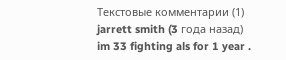Текстовые комментарии (1)
jarrett smith (3 года назад)
im 33 fighting als for 1 year .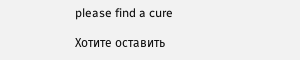please find a cure

Хотите оставить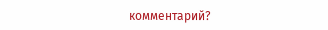комментарий?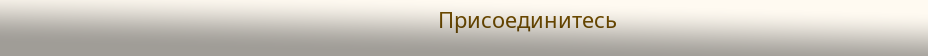Присоединитесь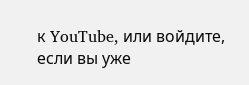к YouTube, или войдите, если вы уже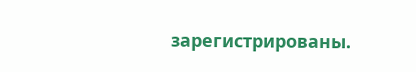зарегистрированы.